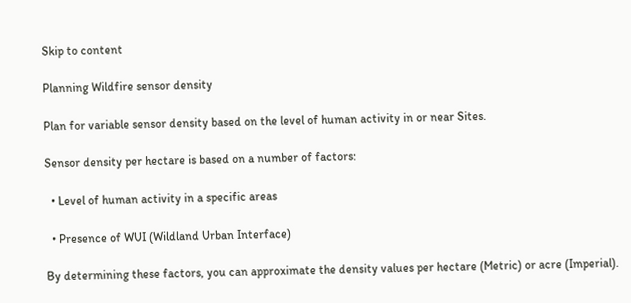Skip to content

Planning Wildfire sensor density

Plan for variable sensor density based on the level of human activity in or near Sites.

Sensor density per hectare is based on a number of factors:

  • Level of human activity in a specific areas

  • Presence of WUI (Wildland Urban Interface)

By determining these factors, you can approximate the density values per hectare (Metric) or acre (Imperial).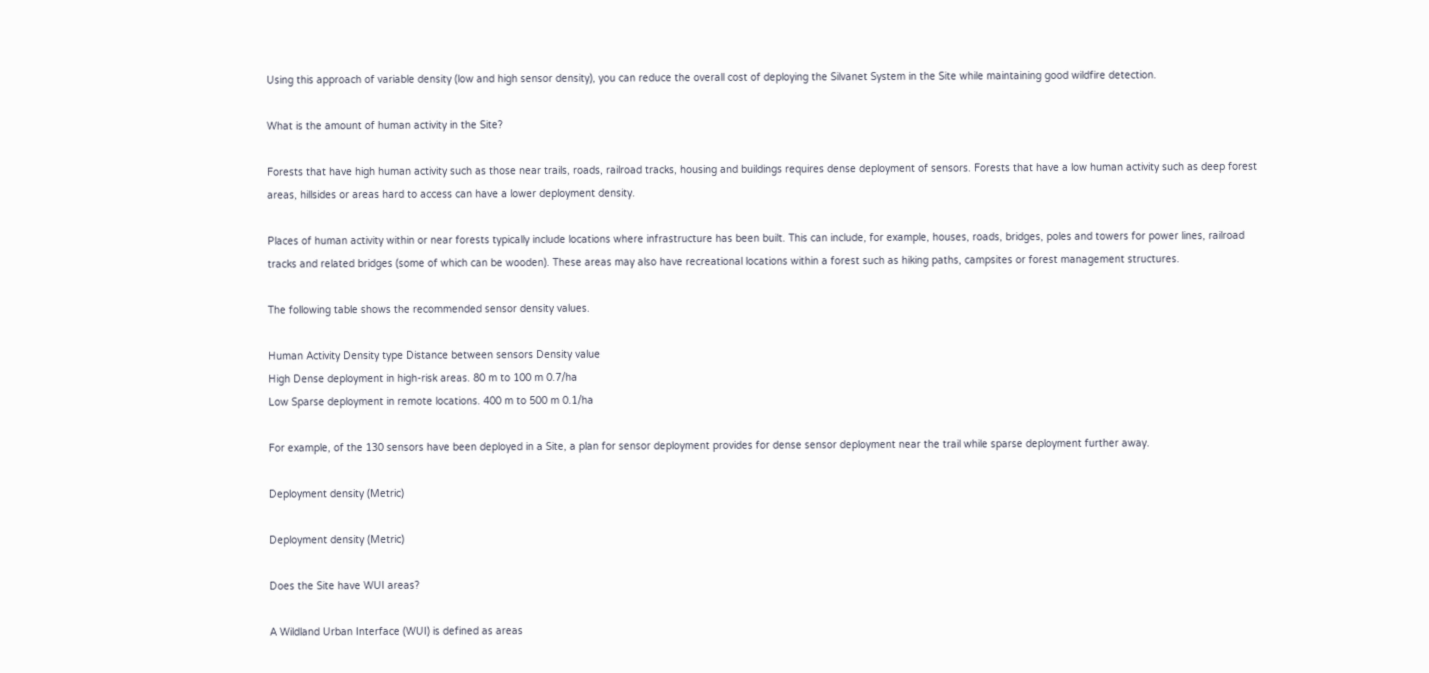Using this approach of variable density (low and high sensor density), you can reduce the overall cost of deploying the Silvanet System in the Site while maintaining good wildfire detection.

What is the amount of human activity in the Site?

Forests that have high human activity such as those near trails, roads, railroad tracks, housing and buildings requires dense deployment of sensors. Forests that have a low human activity such as deep forest areas, hillsides or areas hard to access can have a lower deployment density.

Places of human activity within or near forests typically include locations where infrastructure has been built. This can include, for example, houses, roads, bridges, poles and towers for power lines, railroad tracks and related bridges (some of which can be wooden). These areas may also have recreational locations within a forest such as hiking paths, campsites or forest management structures.

The following table shows the recommended sensor density values.

Human Activity Density type Distance between sensors Density value
High Dense deployment in high-risk areas. 80 m to 100 m 0.7/ha
Low Sparse deployment in remote locations. 400 m to 500 m 0.1/ha

For example, of the 130 sensors have been deployed in a Site, a plan for sensor deployment provides for dense sensor deployment near the trail while sparse deployment further away.

Deployment density (Metric)

Deployment density (Metric)

Does the Site have WUI areas?

A Wildland Urban Interface (WUI) is defined as areas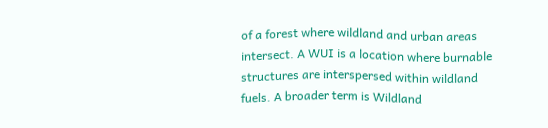of a forest where wildland and urban areas intersect. A WUI is a location where burnable structures are interspersed within wildland fuels. A broader term is Wildland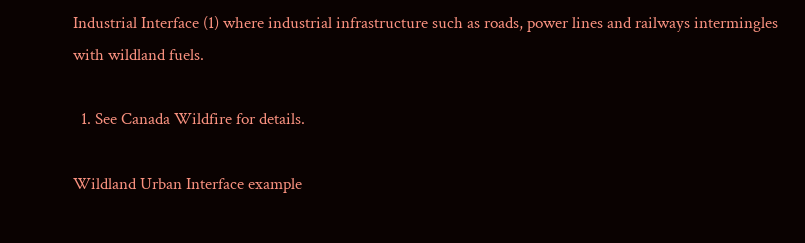Industrial Interface (1) where industrial infrastructure such as roads, power lines and railways intermingles with wildland fuels.

  1. See Canada Wildfire for details.

Wildland Urban Interface example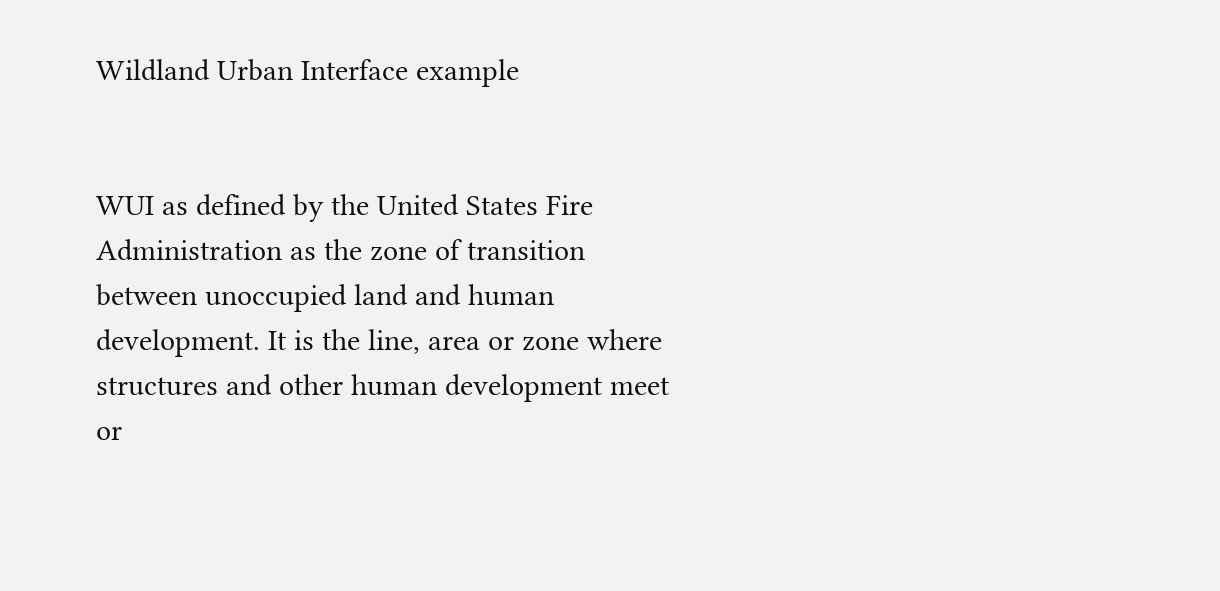Wildland Urban Interface example


WUI as defined by the United States Fire Administration as the zone of transition between unoccupied land and human development. It is the line, area or zone where structures and other human development meet or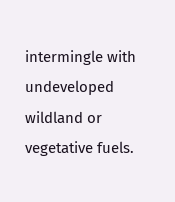intermingle with undeveloped wildland or vegetative fuels.